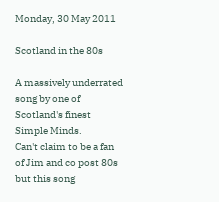Monday, 30 May 2011

Scotland in the 80s

A massively underrated song by one of Scotland's finest Simple Minds.
Can't claim to be a fan of Jim and co post 80s but this song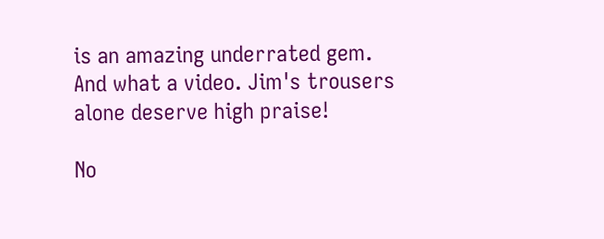is an amazing underrated gem.
And what a video. Jim's trousers alone deserve high praise!

No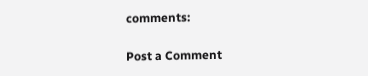comments:

Post a Comment